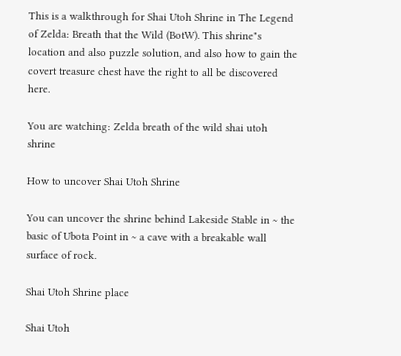This is a walkthrough for Shai Utoh Shrine in The Legend of Zelda: Breath that the Wild (BotW). This shrine"s location and also puzzle solution, and also how to gain the covert treasure chest have the right to all be discovered here.

You are watching: Zelda breath of the wild shai utoh shrine

How to uncover Shai Utoh Shrine

You can uncover the shrine behind Lakeside Stable in ~ the basic of Ubota Point in ~ a cave with a breakable wall surface of rock.

Shai Utoh Shrine place

Shai Utoh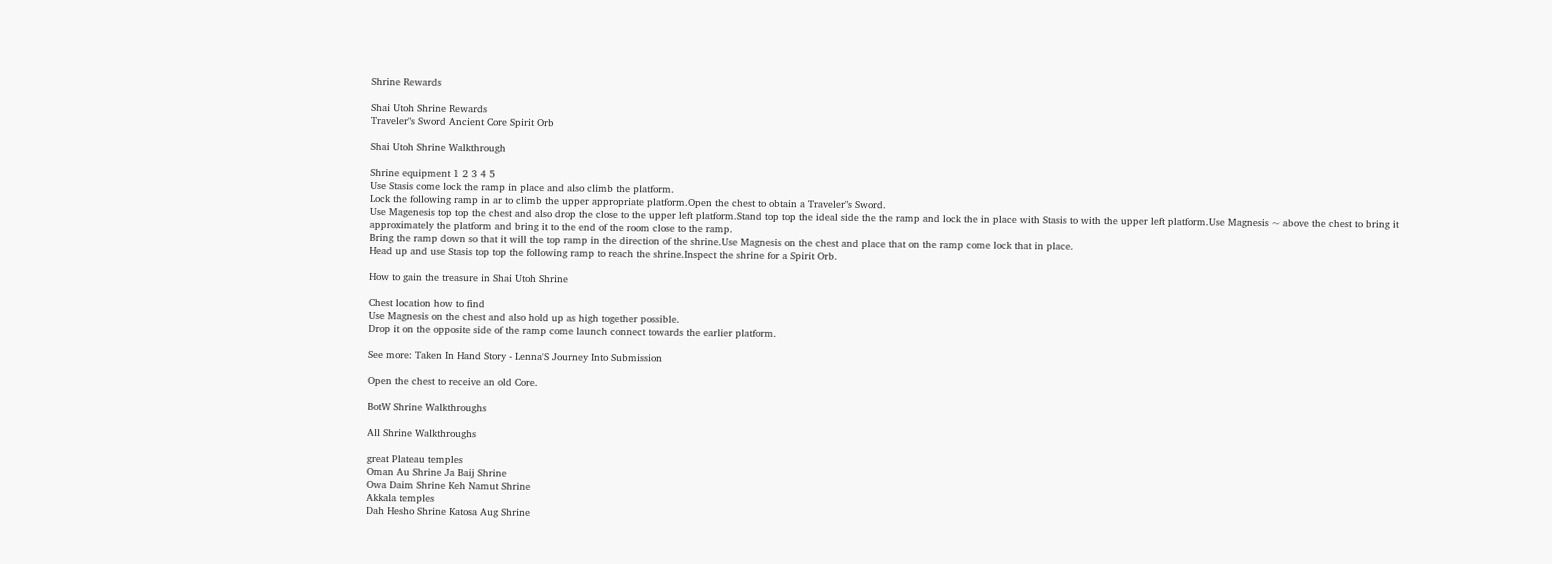Shrine Rewards

Shai Utoh Shrine Rewards
Traveler"s Sword Ancient Core Spirit Orb

Shai Utoh Shrine Walkthrough

Shrine equipment 1 2 3 4 5
Use Stasis come lock the ramp in place and also climb the platform.
Lock the following ramp in ar to climb the upper appropriate platform.Open the chest to obtain a Traveler"s Sword.
Use Magenesis top top the chest and also drop the close to the upper left platform.Stand top top the ideal side the the ramp and lock the in place with Stasis to with the upper left platform.Use Magnesis ~ above the chest to bring it approximately the platform and bring it to the end of the room close to the ramp.
Bring the ramp down so that it will the top ramp in the direction of the shrine.Use Magnesis on the chest and place that on the ramp come lock that in place.
Head up and use Stasis top top the following ramp to reach the shrine.Inspect the shrine for a Spirit Orb.

How to gain the treasure in Shai Utoh Shrine

Chest location how to find
Use Magnesis on the chest and also hold up as high together possible.
Drop it on the opposite side of the ramp come launch connect towards the earlier platform.

See more: Taken In Hand Story - Lenna'S Journey Into Submission

Open the chest to receive an old Core.

BotW Shrine Walkthroughs

All Shrine Walkthroughs

great Plateau temples
Oman Au Shrine Ja Baij Shrine
Owa Daim Shrine Keh Namut Shrine
Akkala temples
Dah Hesho Shrine Katosa Aug Shrine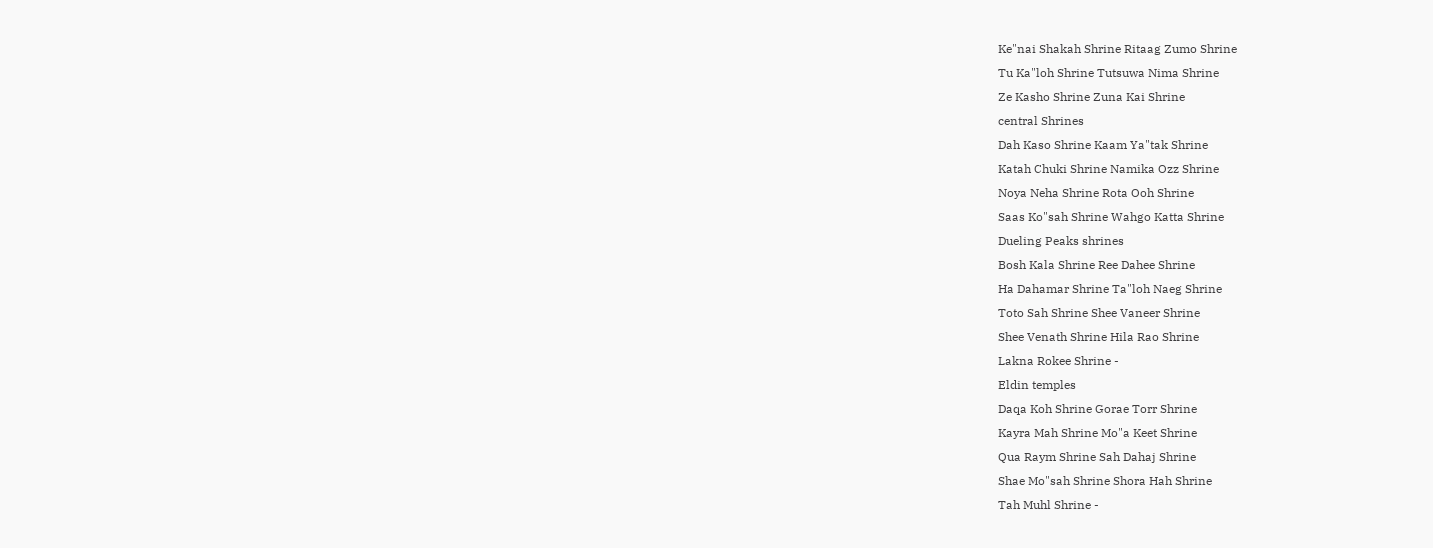Ke"nai Shakah Shrine Ritaag Zumo Shrine
Tu Ka"loh Shrine Tutsuwa Nima Shrine
Ze Kasho Shrine Zuna Kai Shrine
central Shrines
Dah Kaso Shrine Kaam Ya"tak Shrine
Katah Chuki Shrine Namika Ozz Shrine
Noya Neha Shrine Rota Ooh Shrine
Saas Ko"sah Shrine Wahgo Katta Shrine
Dueling Peaks shrines
Bosh Kala Shrine Ree Dahee Shrine
Ha Dahamar Shrine Ta"loh Naeg Shrine
Toto Sah Shrine Shee Vaneer Shrine
Shee Venath Shrine Hila Rao Shrine
Lakna Rokee Shrine -
Eldin temples
Daqa Koh Shrine Gorae Torr Shrine
Kayra Mah Shrine Mo"a Keet Shrine
Qua Raym Shrine Sah Dahaj Shrine
Shae Mo"sah Shrine Shora Hah Shrine
Tah Muhl Shrine -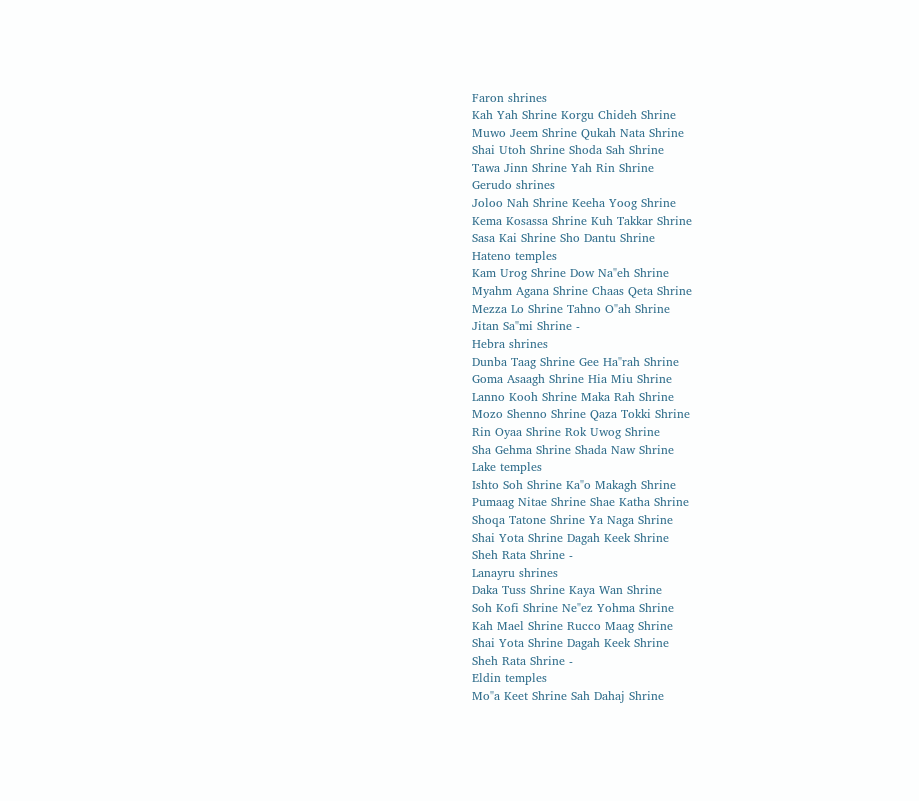Faron shrines
Kah Yah Shrine Korgu Chideh Shrine
Muwo Jeem Shrine Qukah Nata Shrine
Shai Utoh Shrine Shoda Sah Shrine
Tawa Jinn Shrine Yah Rin Shrine
Gerudo shrines
Joloo Nah Shrine Keeha Yoog Shrine
Kema Kosassa Shrine Kuh Takkar Shrine
Sasa Kai Shrine Sho Dantu Shrine
Hateno temples
Kam Urog Shrine Dow Na"eh Shrine
Myahm Agana Shrine Chaas Qeta Shrine
Mezza Lo Shrine Tahno O"ah Shrine
Jitan Sa"mi Shrine -
Hebra shrines
Dunba Taag Shrine Gee Ha"rah Shrine
Goma Asaagh Shrine Hia Miu Shrine
Lanno Kooh Shrine Maka Rah Shrine
Mozo Shenno Shrine Qaza Tokki Shrine
Rin Oyaa Shrine Rok Uwog Shrine
Sha Gehma Shrine Shada Naw Shrine
Lake temples
Ishto Soh Shrine Ka"o Makagh Shrine
Pumaag Nitae Shrine Shae Katha Shrine
Shoqa Tatone Shrine Ya Naga Shrine
Shai Yota Shrine Dagah Keek Shrine
Sheh Rata Shrine -
Lanayru shrines
Daka Tuss Shrine Kaya Wan Shrine
Soh Kofi Shrine Ne"ez Yohma Shrine
Kah Mael Shrine Rucco Maag Shrine
Shai Yota Shrine Dagah Keek Shrine
Sheh Rata Shrine -
Eldin temples
Mo"a Keet Shrine Sah Dahaj Shrine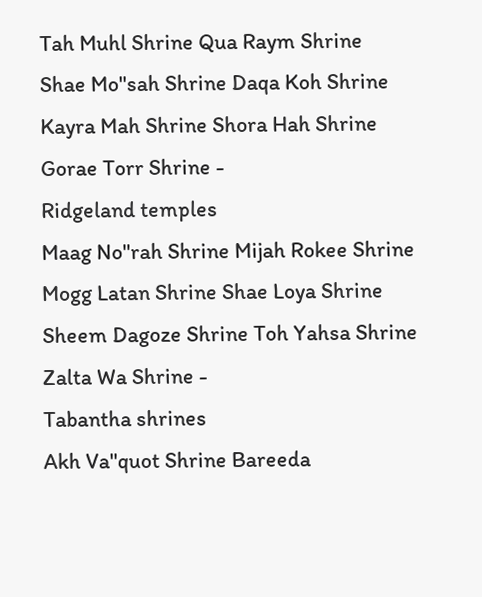Tah Muhl Shrine Qua Raym Shrine
Shae Mo"sah Shrine Daqa Koh Shrine
Kayra Mah Shrine Shora Hah Shrine
Gorae Torr Shrine -
Ridgeland temples
Maag No"rah Shrine Mijah Rokee Shrine
Mogg Latan Shrine Shae Loya Shrine
Sheem Dagoze Shrine Toh Yahsa Shrine
Zalta Wa Shrine -
Tabantha shrines
Akh Va"quot Shrine Bareeda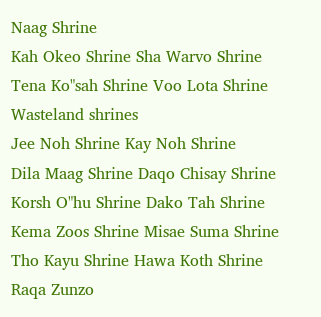Naag Shrine
Kah Okeo Shrine Sha Warvo Shrine
Tena Ko"sah Shrine Voo Lota Shrine
Wasteland shrines
Jee Noh Shrine Kay Noh Shrine
Dila Maag Shrine Daqo Chisay Shrine
Korsh O"hu Shrine Dako Tah Shrine
Kema Zoos Shrine Misae Suma Shrine
Tho Kayu Shrine Hawa Koth Shrine
Raqa Zunzo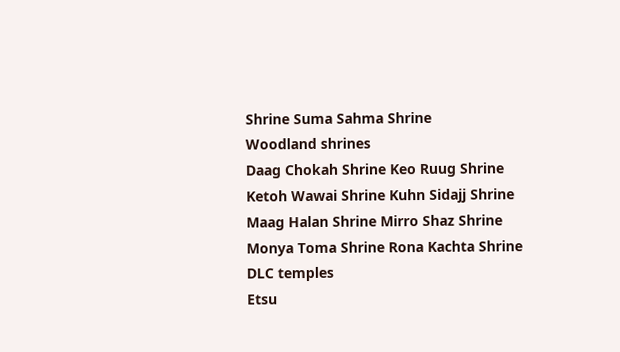Shrine Suma Sahma Shrine
Woodland shrines
Daag Chokah Shrine Keo Ruug Shrine
Ketoh Wawai Shrine Kuhn Sidajj Shrine
Maag Halan Shrine Mirro Shaz Shrine
Monya Toma Shrine Rona Kachta Shrine
DLC temples
Etsu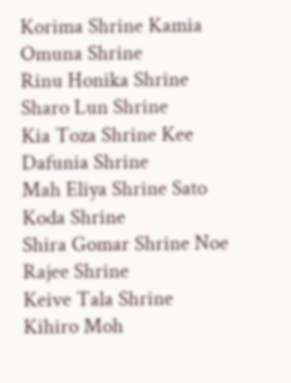Korima Shrine Kamia Omuna Shrine
Rinu Honika Shrine Sharo Lun Shrine
Kia Toza Shrine Kee Dafunia Shrine
Mah Eliya Shrine Sato Koda Shrine
Shira Gomar Shrine Noe Rajee Shrine
Keive Tala Shrine Kihiro Moh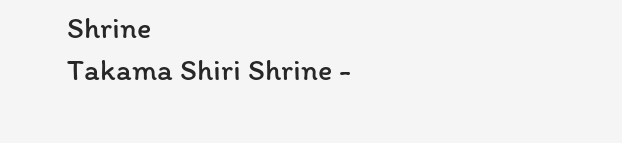Shrine
Takama Shiri Shrine -